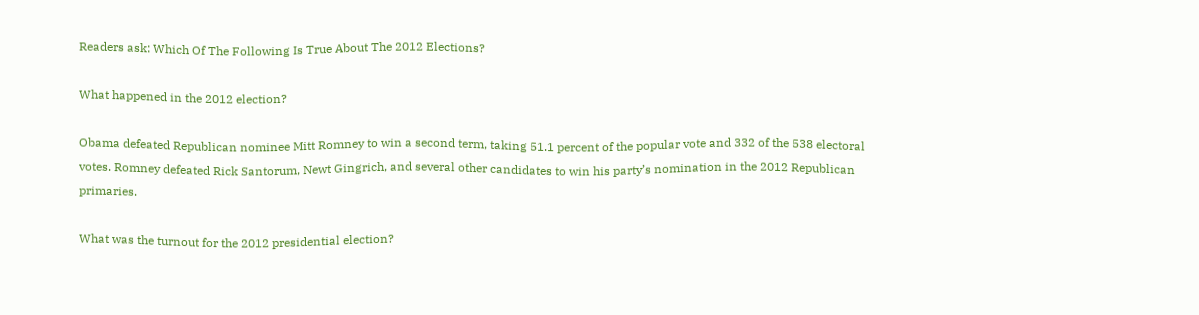Readers ask: Which Of The Following Is True About The 2012 Elections?

What happened in the 2012 election?

Obama defeated Republican nominee Mitt Romney to win a second term, taking 51.1 percent of the popular vote and 332 of the 538 electoral votes. Romney defeated Rick Santorum, Newt Gingrich, and several other candidates to win his party’s nomination in the 2012 Republican primaries.

What was the turnout for the 2012 presidential election?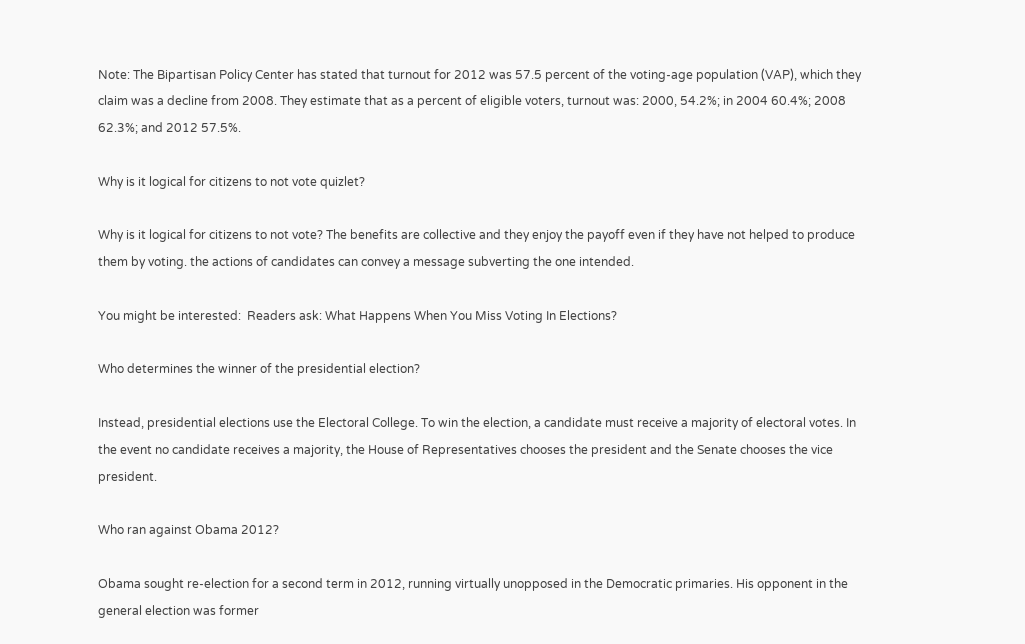Note: The Bipartisan Policy Center has stated that turnout for 2012 was 57.5 percent of the voting-age population (VAP), which they claim was a decline from 2008. They estimate that as a percent of eligible voters, turnout was: 2000, 54.2%; in 2004 60.4%; 2008 62.3%; and 2012 57.5%.

Why is it logical for citizens to not vote quizlet?

Why is it logical for citizens to not vote? The benefits are collective and they enjoy the payoff even if they have not helped to produce them by voting. the actions of candidates can convey a message subverting the one intended.

You might be interested:  Readers ask: What Happens When You Miss Voting In Elections?

Who determines the winner of the presidential election?

Instead, presidential elections use the Electoral College. To win the election, a candidate must receive a majority of electoral votes. In the event no candidate receives a majority, the House of Representatives chooses the president and the Senate chooses the vice president.

Who ran against Obama 2012?

Obama sought re-election for a second term in 2012, running virtually unopposed in the Democratic primaries. His opponent in the general election was former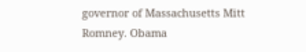governor of Massachusetts Mitt Romney. Obama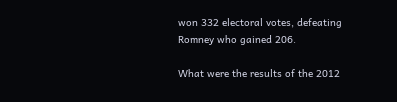won 332 electoral votes, defeating Romney who gained 206.

What were the results of the 2012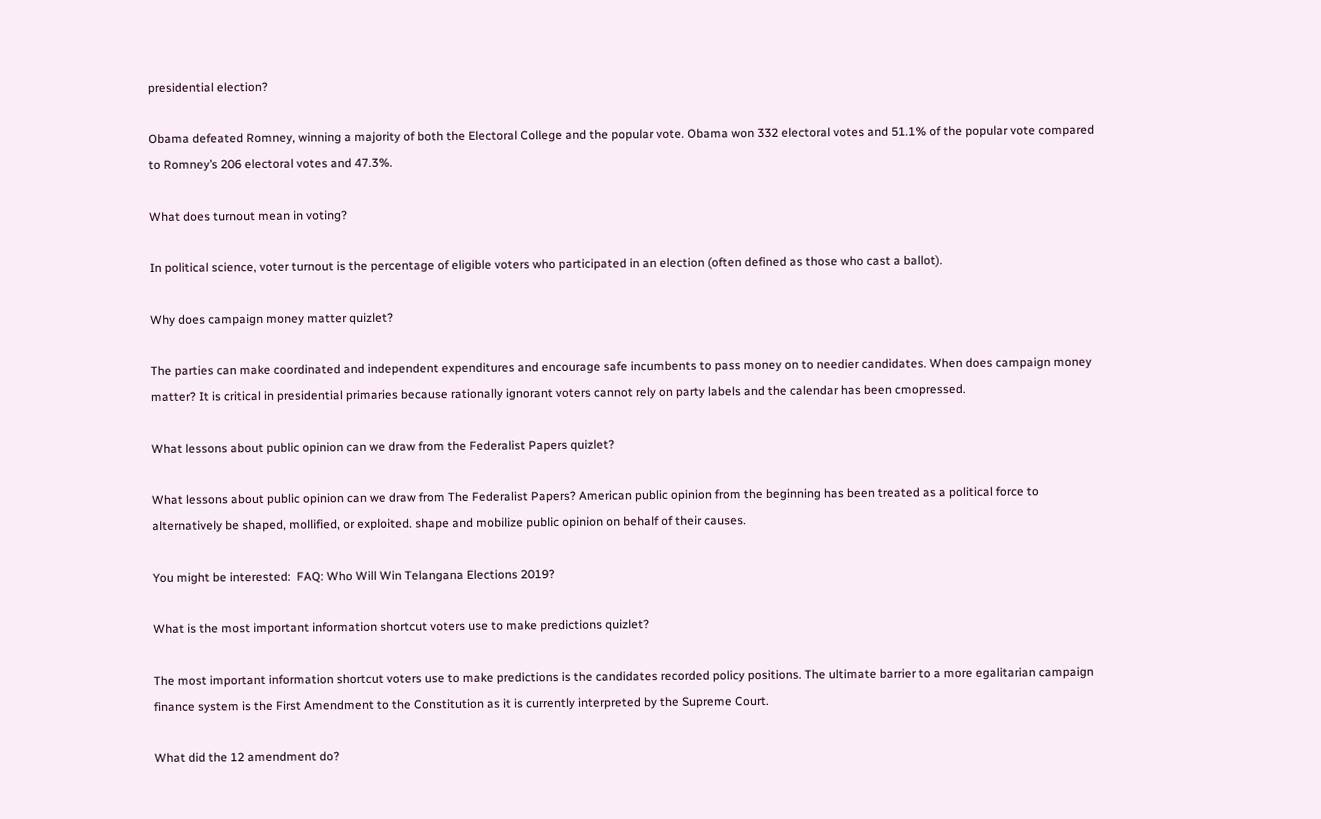presidential election?

Obama defeated Romney, winning a majority of both the Electoral College and the popular vote. Obama won 332 electoral votes and 51.1% of the popular vote compared to Romney’s 206 electoral votes and 47.3%.

What does turnout mean in voting?

In political science, voter turnout is the percentage of eligible voters who participated in an election (often defined as those who cast a ballot).

Why does campaign money matter quizlet?

The parties can make coordinated and independent expenditures and encourage safe incumbents to pass money on to needier candidates. When does campaign money matter? It is critical in presidential primaries because rationally ignorant voters cannot rely on party labels and the calendar has been cmopressed.

What lessons about public opinion can we draw from the Federalist Papers quizlet?

What lessons about public opinion can we draw from The Federalist Papers? American public opinion from the beginning has been treated as a political force to alternatively be shaped, mollified, or exploited. shape and mobilize public opinion on behalf of their causes.

You might be interested:  FAQ: Who Will Win Telangana Elections 2019?

What is the most important information shortcut voters use to make predictions quizlet?

The most important information shortcut voters use to make predictions is the candidates recorded policy positions. The ultimate barrier to a more egalitarian campaign finance system is the First Amendment to the Constitution as it is currently interpreted by the Supreme Court.

What did the 12 amendment do?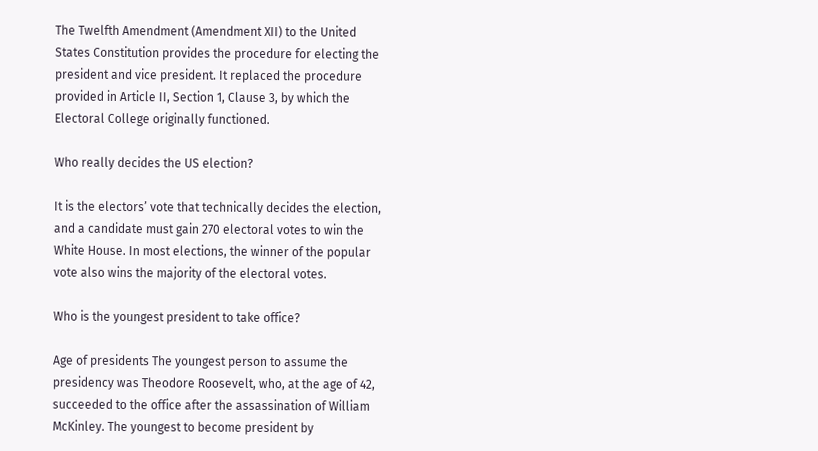The Twelfth Amendment (Amendment XII) to the United States Constitution provides the procedure for electing the president and vice president. It replaced the procedure provided in Article II, Section 1, Clause 3, by which the Electoral College originally functioned.

Who really decides the US election?

It is the electors’ vote that technically decides the election, and a candidate must gain 270 electoral votes to win the White House. In most elections, the winner of the popular vote also wins the majority of the electoral votes.

Who is the youngest president to take office?

Age of presidents The youngest person to assume the presidency was Theodore Roosevelt, who, at the age of 42, succeeded to the office after the assassination of William McKinley. The youngest to become president by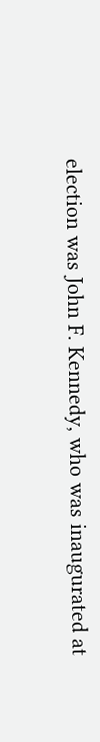election was John F. Kennedy, who was inaugurated at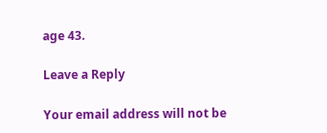age 43.

Leave a Reply

Your email address will not be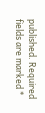published. Required fields are marked *